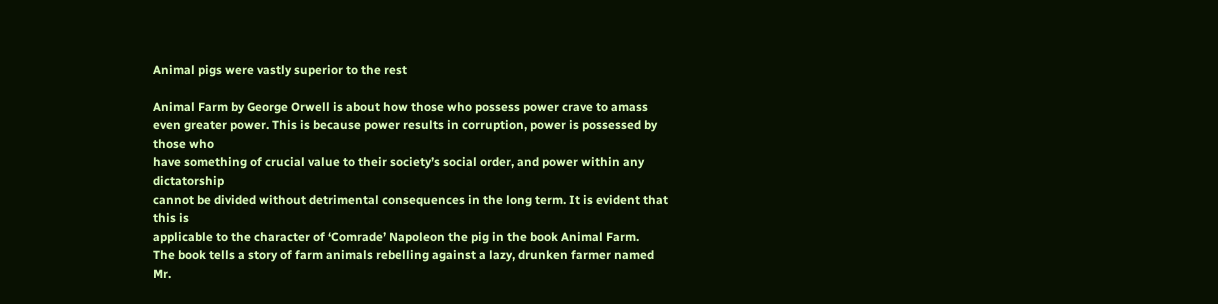Animal pigs were vastly superior to the rest

Animal Farm by George Orwell is about how those who possess power crave to amass
even greater power. This is because power results in corruption, power is possessed by those who
have something of crucial value to their society’s social order, and power within any dictatorship
cannot be divided without detrimental consequences in the long term. It is evident that this is
applicable to the character of ‘Comrade’ Napoleon the pig in the book Animal Farm.
The book tells a story of farm animals rebelling against a lazy, drunken farmer named Mr.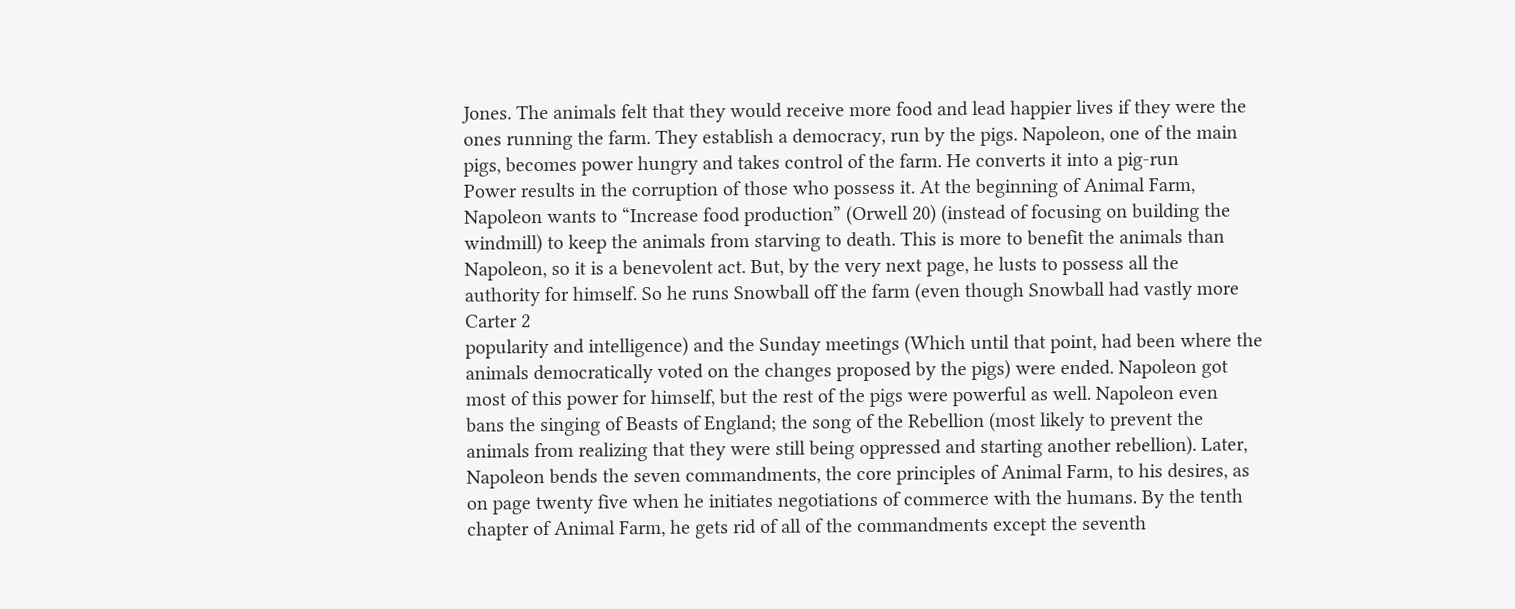Jones. The animals felt that they would receive more food and lead happier lives if they were the
ones running the farm. They establish a democracy, run by the pigs. Napoleon, one of the main
pigs, becomes power hungry and takes control of the farm. He converts it into a pig-run
Power results in the corruption of those who possess it. At the beginning of Animal Farm,
Napoleon wants to “Increase food production” (Orwell 20) (instead of focusing on building the
windmill) to keep the animals from starving to death. This is more to benefit the animals than
Napoleon, so it is a benevolent act. But, by the very next page, he lusts to possess all the
authority for himself. So he runs Snowball off the farm (even though Snowball had vastly more
Carter 2
popularity and intelligence) and the Sunday meetings (Which until that point, had been where the
animals democratically voted on the changes proposed by the pigs) were ended. Napoleon got
most of this power for himself, but the rest of the pigs were powerful as well. Napoleon even
bans the singing of Beasts of England; the song of the Rebellion (most likely to prevent the
animals from realizing that they were still being oppressed and starting another rebellion). Later,
Napoleon bends the seven commandments, the core principles of Animal Farm, to his desires, as
on page twenty five when he initiates negotiations of commerce with the humans. By the tenth
chapter of Animal Farm, he gets rid of all of the commandments except the seventh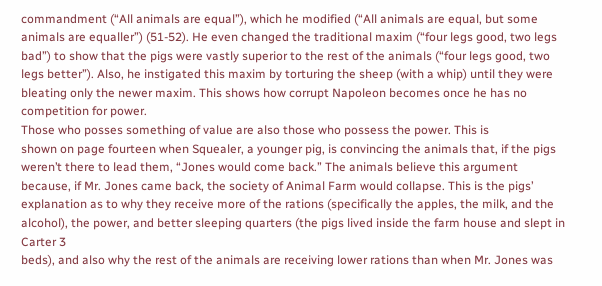commandment (“All animals are equal”), which he modified (“All animals are equal, but some
animals are equaller”) (51-52). He even changed the traditional maxim (“four legs good, two legs
bad”) to show that the pigs were vastly superior to the rest of the animals (“four legs good, two
legs better”). Also, he instigated this maxim by torturing the sheep (with a whip) until they were
bleating only the newer maxim. This shows how corrupt Napoleon becomes once he has no
competition for power.
Those who posses something of value are also those who possess the power. This is
shown on page fourteen when Squealer, a younger pig, is convincing the animals that, if the pigs
weren’t there to lead them, “Jones would come back.” The animals believe this argument
because, if Mr. Jones came back, the society of Animal Farm would collapse. This is the pigs’
explanation as to why they receive more of the rations (specifically the apples, the milk, and the
alcohol), the power, and better sleeping quarters (the pigs lived inside the farm house and slept in
Carter 3
beds), and also why the rest of the animals are receiving lower rations than when Mr. Jones was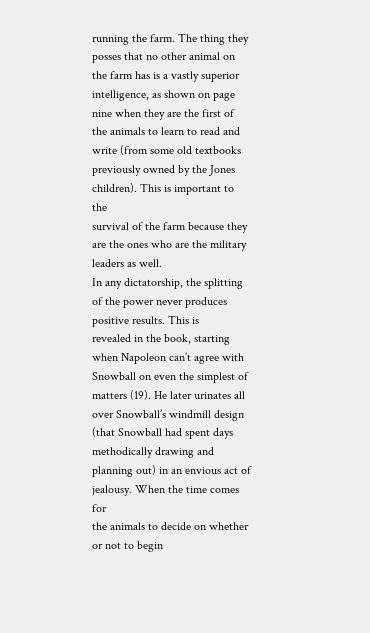running the farm. The thing they posses that no other animal on the farm has is a vastly superior
intelligence, as shown on page nine when they are the first of the animals to learn to read and
write (from some old textbooks previously owned by the Jones children). This is important to the
survival of the farm because they are the ones who are the military leaders as well.
In any dictatorship, the splitting of the power never produces positive results. This is
revealed in the book, starting when Napoleon can’t agree with Snowball on even the simplest of
matters (19). He later urinates all over Snowball’s windmill design (that Snowball had spent days
methodically drawing and planning out) in an envious act of jealousy. When the time comes for
the animals to decide on whether or not to begin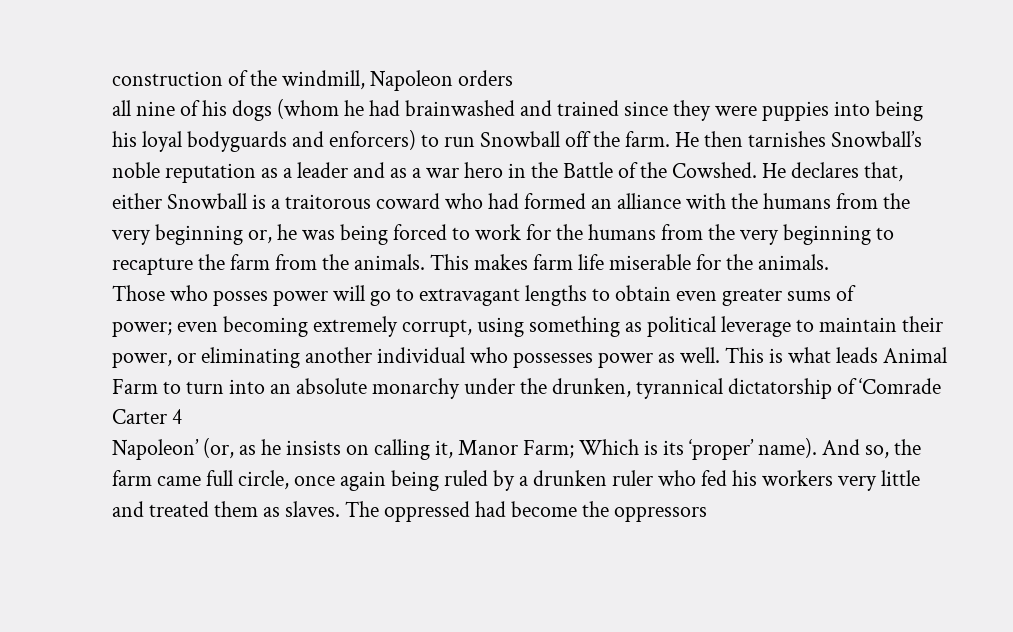construction of the windmill, Napoleon orders
all nine of his dogs (whom he had brainwashed and trained since they were puppies into being
his loyal bodyguards and enforcers) to run Snowball off the farm. He then tarnishes Snowball’s
noble reputation as a leader and as a war hero in the Battle of the Cowshed. He declares that,
either Snowball is a traitorous coward who had formed an alliance with the humans from the
very beginning or, he was being forced to work for the humans from the very beginning to
recapture the farm from the animals. This makes farm life miserable for the animals.
Those who posses power will go to extravagant lengths to obtain even greater sums of
power; even becoming extremely corrupt, using something as political leverage to maintain their
power, or eliminating another individual who possesses power as well. This is what leads Animal
Farm to turn into an absolute monarchy under the drunken, tyrannical dictatorship of ‘Comrade
Carter 4
Napoleon’ (or, as he insists on calling it, Manor Farm; Which is its ‘proper’ name). And so, the
farm came full circle, once again being ruled by a drunken ruler who fed his workers very little
and treated them as slaves. The oppressed had become the oppressors